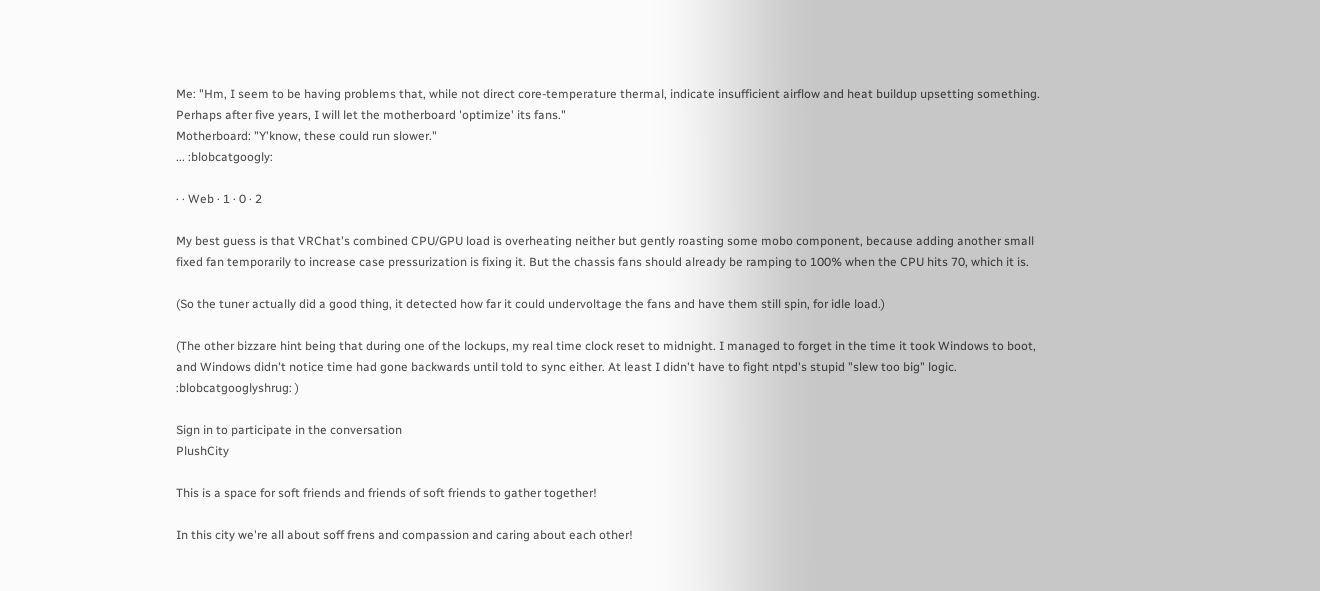Me: "Hm, I seem to be having problems that, while not direct core-temperature thermal, indicate insufficient airflow and heat buildup upsetting something. Perhaps after five years, I will let the motherboard 'optimize' its fans."
Motherboard: "Y'know, these could run slower."
... :blobcatgoogly:

· · Web · 1 · 0 · 2

My best guess is that VRChat's combined CPU/GPU load is overheating neither but gently roasting some mobo component, because adding another small fixed fan temporarily to increase case pressurization is fixing it. But the chassis fans should already be ramping to 100% when the CPU hits 70, which it is.

(So the tuner actually did a good thing, it detected how far it could undervoltage the fans and have them still spin, for idle load.)

(The other bizzare hint being that during one of the lockups, my real time clock reset to midnight. I managed to forget in the time it took Windows to boot, and Windows didn't notice time had gone backwards until told to sync either. At least I didn't have to fight ntpd's stupid "slew too big" logic. :blobcatgooglyshrug: )

Sign in to participate in the conversation
PlushCity

This is a space for soft friends and friends of soft friends to gather together!

In this city we're all about soff frens and compassion and caring about each other!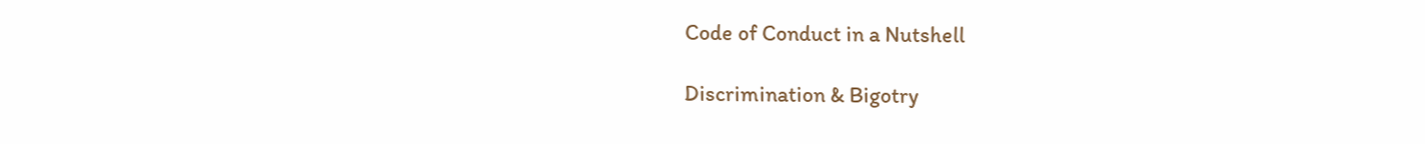Code of Conduct in a Nutshell

Discrimination & Bigotry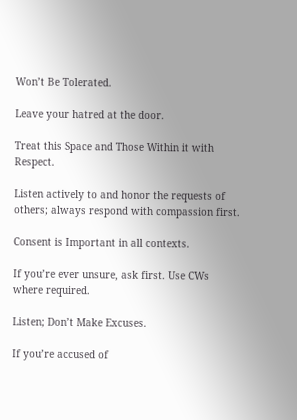Won’t Be Tolerated.

Leave your hatred at the door.

Treat this Space and Those Within it with Respect.

Listen actively to and honor the requests of others; always respond with compassion first.

Consent is Important in all contexts.

If you’re ever unsure, ask first. Use CWs where required.

Listen; Don’t Make Excuses.

If you’re accused of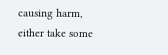causing harm, either take some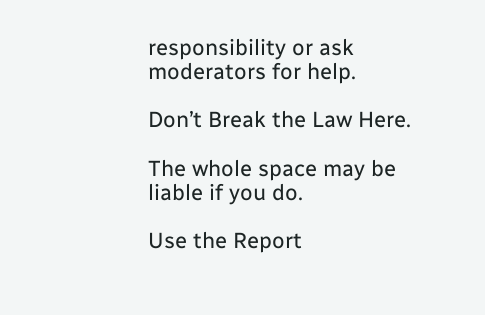responsibility or ask moderators for help.

Don’t Break the Law Here.

The whole space may be liable if you do.

Use the Report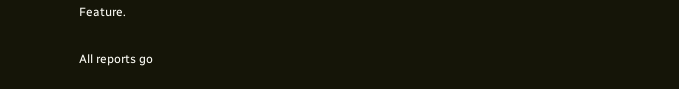Feature.

All reports go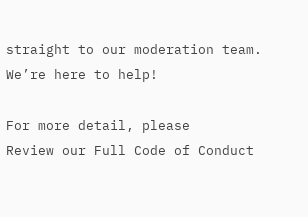straight to our moderation team. We’re here to help!

For more detail, please
Review our Full Code of Conduct